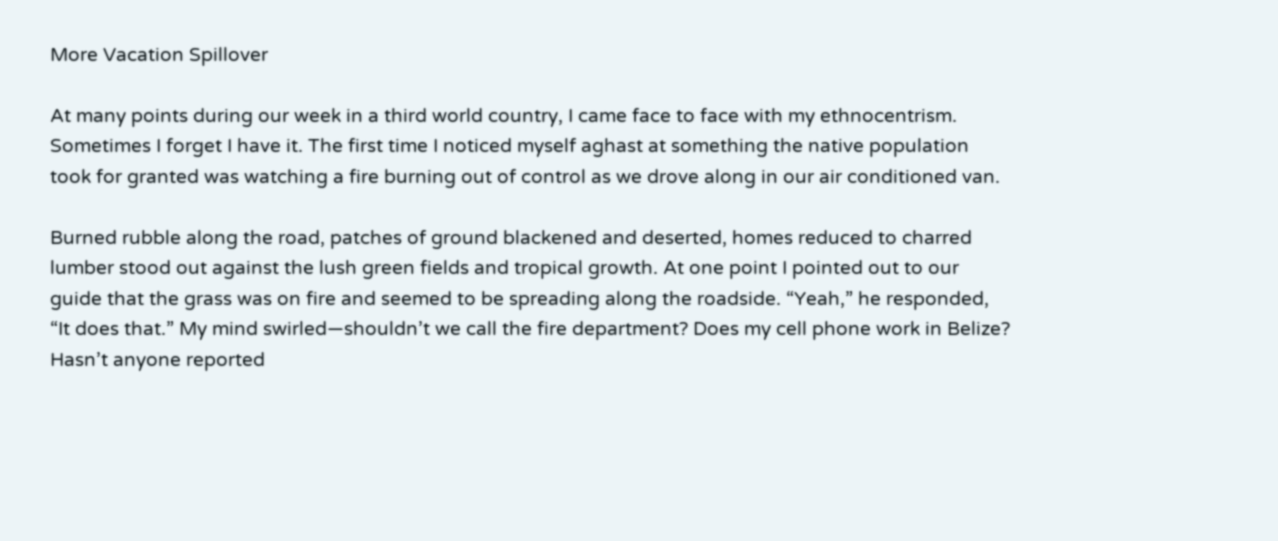More Vacation Spillover

At many points during our week in a third world country, I came face to face with my ethnocentrism. Sometimes I forget I have it. The first time I noticed myself aghast at something the native population took for granted was watching a fire burning out of control as we drove along in our air conditioned van.

Burned rubble along the road, patches of ground blackened and deserted, homes reduced to charred lumber stood out against the lush green fields and tropical growth. At one point I pointed out to our guide that the grass was on fire and seemed to be spreading along the roadside. “Yeah,” he responded, “It does that.” My mind swirled—shouldn’t we call the fire department? Does my cell phone work in Belize? Hasn’t anyone reported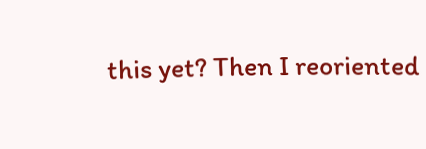this yet? Then I reoriented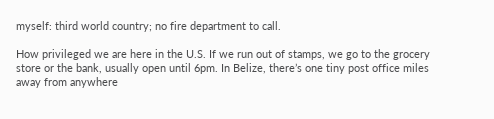myself: third world country; no fire department to call.

How privileged we are here in the U.S. If we run out of stamps, we go to the grocery store or the bank, usually open until 6pm. In Belize, there’s one tiny post office miles away from anywhere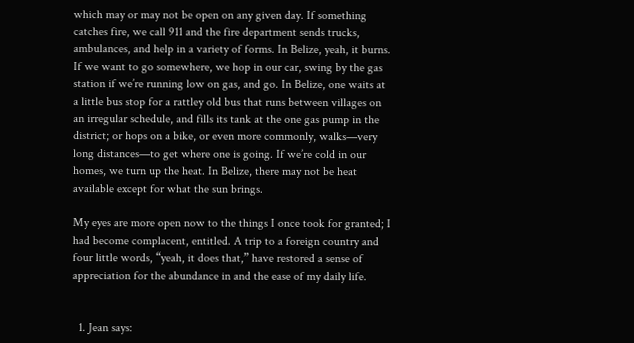which may or may not be open on any given day. If something catches fire, we call 911 and the fire department sends trucks, ambulances, and help in a variety of forms. In Belize, yeah, it burns. If we want to go somewhere, we hop in our car, swing by the gas station if we’re running low on gas, and go. In Belize, one waits at a little bus stop for a rattley old bus that runs between villages on an irregular schedule, and fills its tank at the one gas pump in the district; or hops on a bike, or even more commonly, walks—very long distances—to get where one is going. If we’re cold in our homes, we turn up the heat. In Belize, there may not be heat available except for what the sun brings.

My eyes are more open now to the things I once took for granted; I had become complacent, entitled. A trip to a foreign country and four little words, “yeah, it does that,” have restored a sense of appreciation for the abundance in and the ease of my daily life.


  1. Jean says: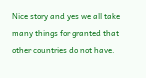Nice story and yes we all take many things for granted that other countries do not have.